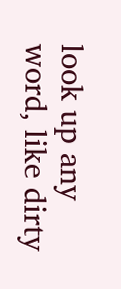look up any word, like dirty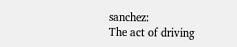sanchez:
The act of driving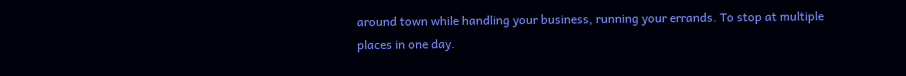around town while handling your business, running your errands. To stop at multiple places in one day.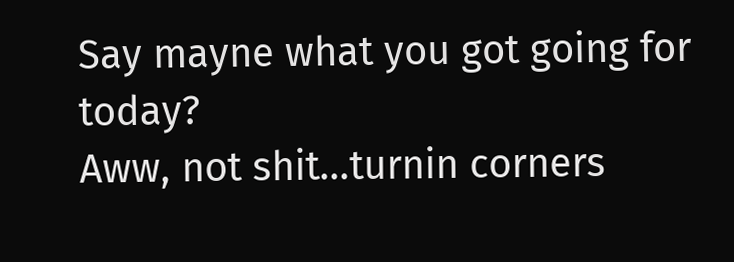Say mayne what you got going for today?
Aww, not shit...turnin corners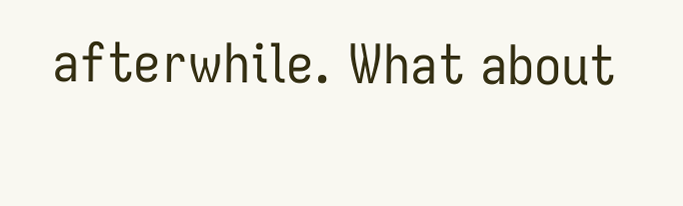afterwhile. What about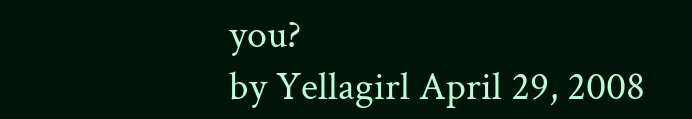you?
by Yellagirl April 29, 2008